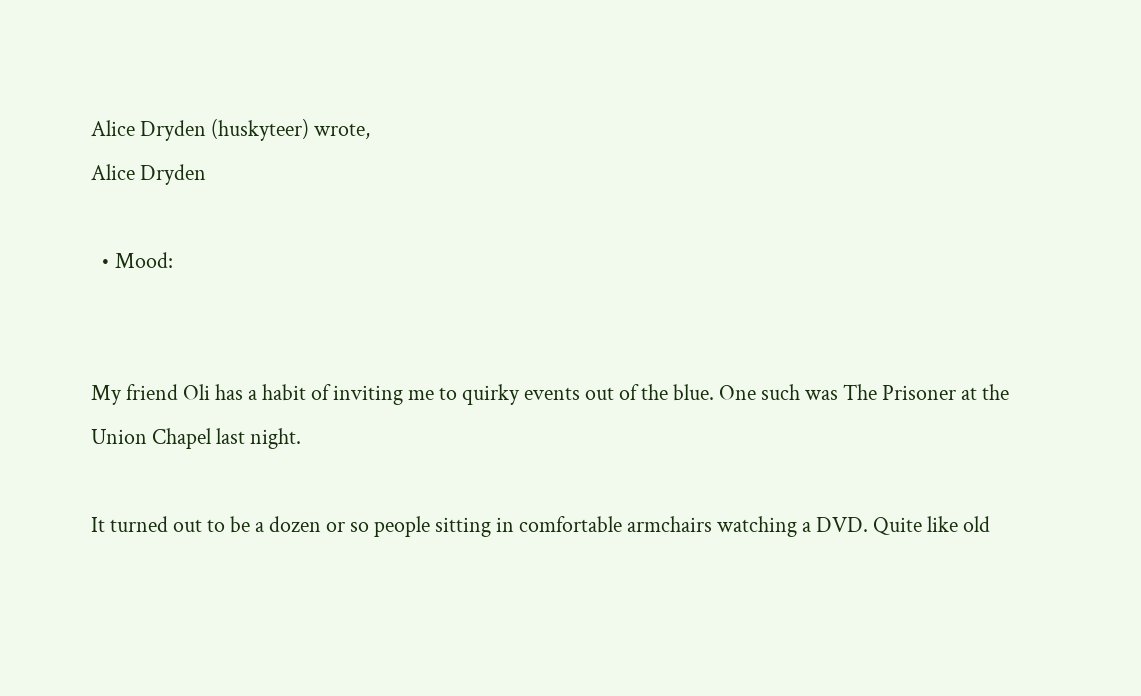Alice Dryden (huskyteer) wrote,
Alice Dryden

  • Mood:


My friend Oli has a habit of inviting me to quirky events out of the blue. One such was The Prisoner at the Union Chapel last night.

It turned out to be a dozen or so people sitting in comfortable armchairs watching a DVD. Quite like old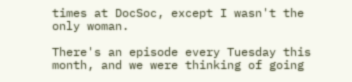times at DocSoc, except I wasn't the only woman.

There's an episode every Tuesday this month, and we were thinking of going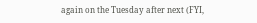again on the Tuesday after next (FYI,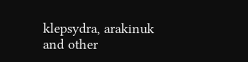klepsydra, arakinuk and other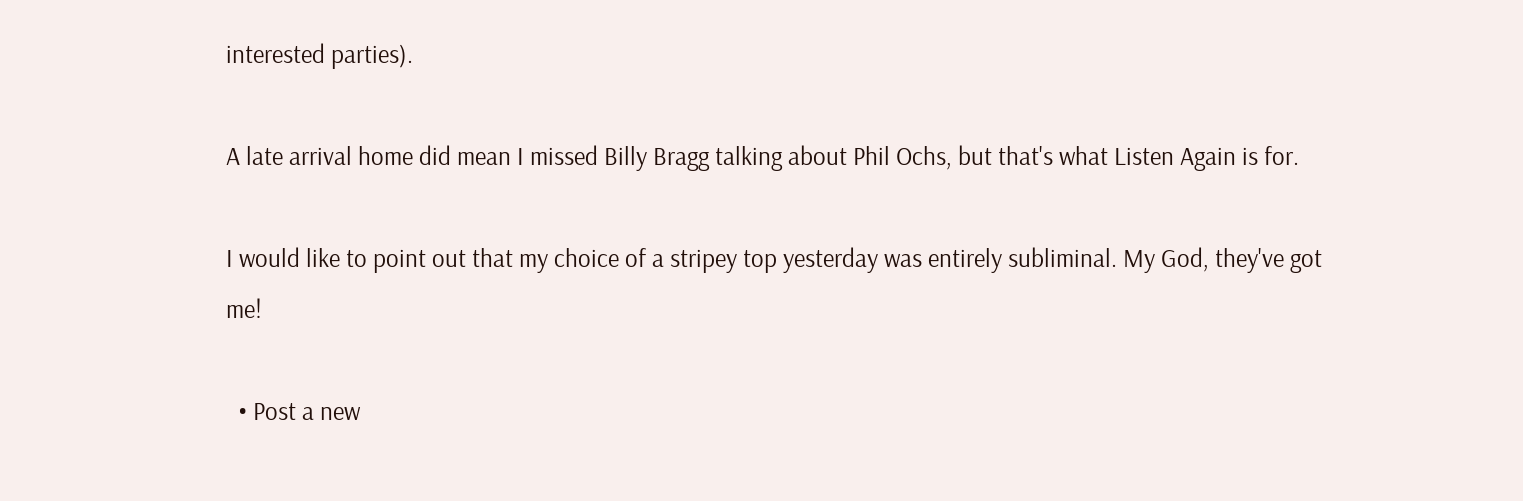interested parties).

A late arrival home did mean I missed Billy Bragg talking about Phil Ochs, but that's what Listen Again is for.

I would like to point out that my choice of a stripey top yesterday was entirely subliminal. My God, they've got me!

  • Post a new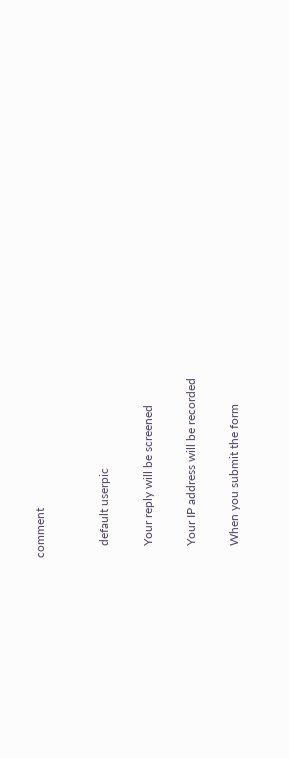comment


    default userpic

    Your reply will be screened

    Your IP address will be recorded

    When you submit the form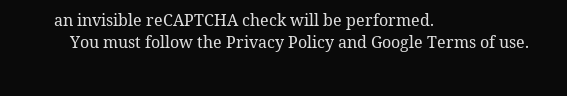an invisible reCAPTCHA check will be performed.
    You must follow the Privacy Policy and Google Terms of use.